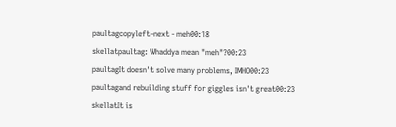paultagcopyleft-next - meh00:18
skellatpaultag: Whaddya mean "meh"?00:23
paultagIt doesn't solve many problems, IMHO00:23
paultagand rebuilding stuff for giggles isn't great00:23
skellatIt is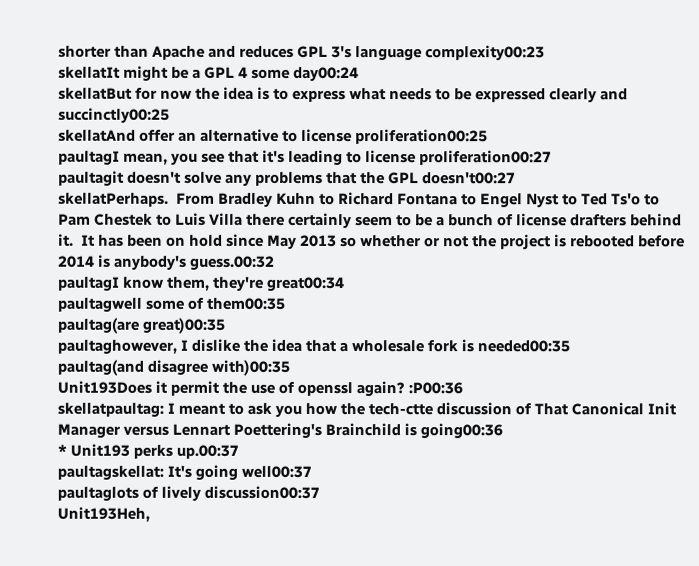shorter than Apache and reduces GPL 3's language complexity00:23
skellatIt might be a GPL 4 some day00:24
skellatBut for now the idea is to express what needs to be expressed clearly and succinctly00:25
skellatAnd offer an alternative to license proliferation00:25
paultagI mean, you see that it's leading to license proliferation00:27
paultagit doesn't solve any problems that the GPL doesn't00:27
skellatPerhaps.  From Bradley Kuhn to Richard Fontana to Engel Nyst to Ted Ts'o to Pam Chestek to Luis Villa there certainly seem to be a bunch of license drafters behind it.  It has been on hold since May 2013 so whether or not the project is rebooted before 2014 is anybody's guess.00:32
paultagI know them, they're great00:34
paultagwell some of them00:35
paultag(are great)00:35
paultaghowever, I dislike the idea that a wholesale fork is needed00:35
paultag(and disagree with)00:35
Unit193Does it permit the use of openssl again? :P00:36
skellatpaultag: I meant to ask you how the tech-ctte discussion of That Canonical Init Manager versus Lennart Poettering's Brainchild is going00:36
* Unit193 perks up.00:37
paultagskellat: It's going well00:37
paultaglots of lively discussion00:37
Unit193Heh,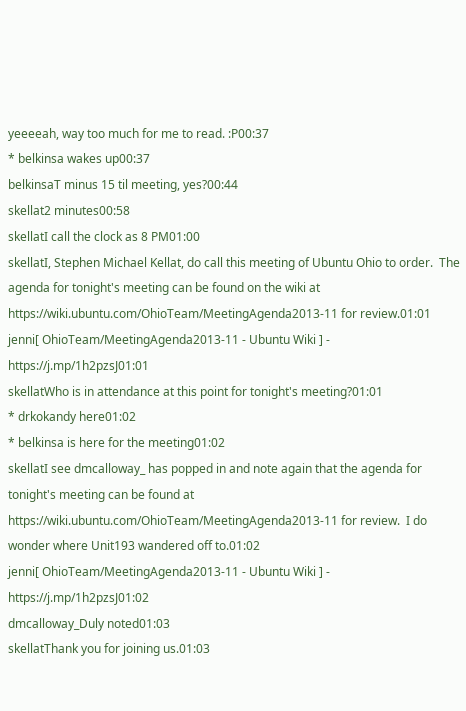yeeeeah, way too much for me to read. :P00:37
* belkinsa wakes up00:37
belkinsaT minus 15 til meeting, yes?00:44
skellat2 minutes00:58
skellatI call the clock as 8 PM01:00
skellatI, Stephen Michael Kellat, do call this meeting of Ubuntu Ohio to order.  The agenda for tonight's meeting can be found on the wiki at https://wiki.ubuntu.com/OhioTeam/MeetingAgenda2013-11 for review.01:01
jenni[ OhioTeam/MeetingAgenda2013-11 - Ubuntu Wiki ] - https://j.mp/1h2pzsJ01:01
skellatWho is in attendance at this point for tonight's meeting?01:01
* drkokandy here01:02
* belkinsa is here for the meeting01:02
skellatI see dmcalloway_ has popped in and note again that the agenda for tonight's meeting can be found at https://wiki.ubuntu.com/OhioTeam/MeetingAgenda2013-11 for review.  I do wonder where Unit193 wandered off to.01:02
jenni[ OhioTeam/MeetingAgenda2013-11 - Ubuntu Wiki ] - https://j.mp/1h2pzsJ01:02
dmcalloway_Duly noted01:03
skellatThank you for joining us.01:03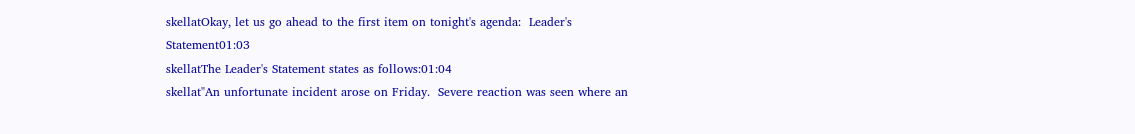skellatOkay, let us go ahead to the first item on tonight's agenda:  Leader's Statement01:03
skellatThe Leader's Statement states as follows:01:04
skellat"An unfortunate incident arose on Friday.  Severe reaction was seen where an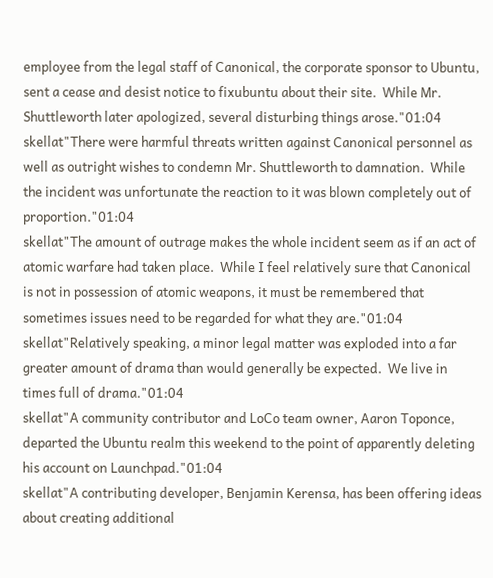employee from the legal staff of Canonical, the corporate sponsor to Ubuntu, sent a cease and desist notice to fixubuntu about their site.  While Mr. Shuttleworth later apologized, several disturbing things arose."01:04
skellat"There were harmful threats written against Canonical personnel as well as outright wishes to condemn Mr. Shuttleworth to damnation.  While the incident was unfortunate the reaction to it was blown completely out of proportion."01:04
skellat"The amount of outrage makes the whole incident seem as if an act of atomic warfare had taken place.  While I feel relatively sure that Canonical is not in possession of atomic weapons, it must be remembered that sometimes issues need to be regarded for what they are."01:04
skellat"Relatively speaking, a minor legal matter was exploded into a far greater amount of drama than would generally be expected.  We live in times full of drama."01:04
skellat"A community contributor and LoCo team owner, Aaron Toponce, departed the Ubuntu realm this weekend to the point of apparently deleting his account on Launchpad."01:04
skellat"A contributing developer, Benjamin Kerensa, has been offering ideas about creating additional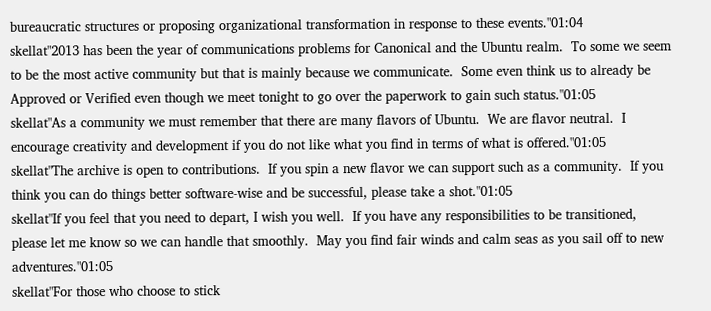bureaucratic structures or proposing organizational transformation in response to these events."01:04
skellat"2013 has been the year of communications problems for Canonical and the Ubuntu realm.  To some we seem to be the most active community but that is mainly because we communicate.  Some even think us to already be Approved or Verified even though we meet tonight to go over the paperwork to gain such status."01:05
skellat"As a community we must remember that there are many flavors of Ubuntu.  We are flavor neutral.  I encourage creativity and development if you do not like what you find in terms of what is offered."01:05
skellat"The archive is open to contributions.  If you spin a new flavor we can support such as a community.  If you think you can do things better software-wise and be successful, please take a shot."01:05
skellat"If you feel that you need to depart, I wish you well.  If you have any responsibilities to be transitioned, please let me know so we can handle that smoothly.  May you find fair winds and calm seas as you sail off to new adventures."01:05
skellat"For those who choose to stick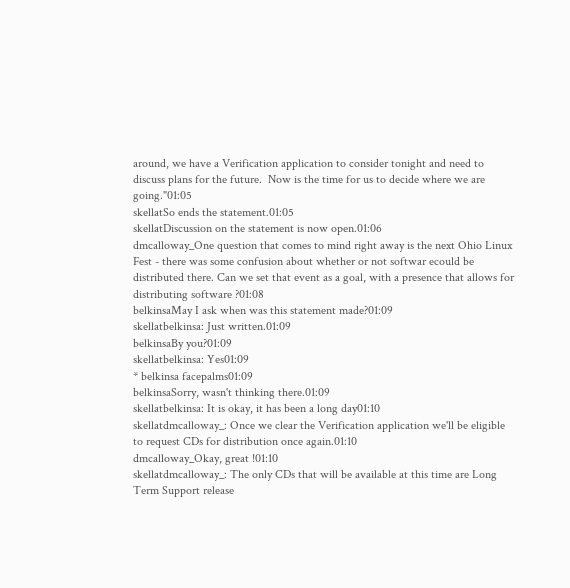around, we have a Verification application to consider tonight and need to discuss plans for the future.  Now is the time for us to decide where we are going."01:05
skellatSo ends the statement.01:05
skellatDiscussion on the statement is now open.01:06
dmcalloway_One question that comes to mind right away is the next Ohio Linux Fest - there was some confusion about whether or not softwar ecould be distributed there. Can we set that event as a goal, with a presence that allows for distributing software ?01:08
belkinsaMay I ask when was this statement made?01:09
skellatbelkinsa: Just written.01:09
belkinsaBy you?01:09
skellatbelkinsa: Yes01:09
* belkinsa facepalms01:09
belkinsaSorry, wasn't thinking there.01:09
skellatbelkinsa: It is okay, it has been a long day01:10
skellatdmcalloway_: Once we clear the Verification application we'll be eligible to request CDs for distribution once again.01:10
dmcalloway_Okay, great !01:10
skellatdmcalloway_: The only CDs that will be available at this time are Long Term Support release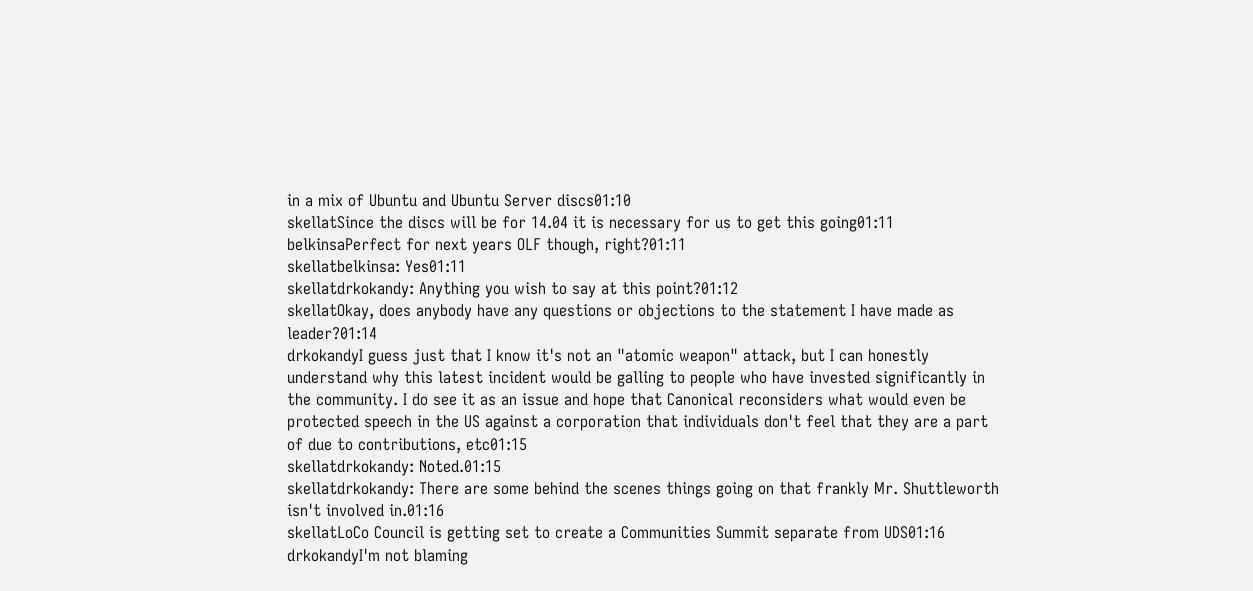in a mix of Ubuntu and Ubuntu Server discs01:10
skellatSince the discs will be for 14.04 it is necessary for us to get this going01:11
belkinsaPerfect for next years OLF though, right?01:11
skellatbelkinsa: Yes01:11
skellatdrkokandy: Anything you wish to say at this point?01:12
skellatOkay, does anybody have any questions or objections to the statement I have made as leader?01:14
drkokandyI guess just that I know it's not an "atomic weapon" attack, but I can honestly understand why this latest incident would be galling to people who have invested significantly in the community. I do see it as an issue and hope that Canonical reconsiders what would even be protected speech in the US against a corporation that individuals don't feel that they are a part of due to contributions, etc01:15
skellatdrkokandy: Noted.01:15
skellatdrkokandy: There are some behind the scenes things going on that frankly Mr. Shuttleworth isn't involved in.01:16
skellatLoCo Council is getting set to create a Communities Summit separate from UDS01:16
drkokandyI'm not blaming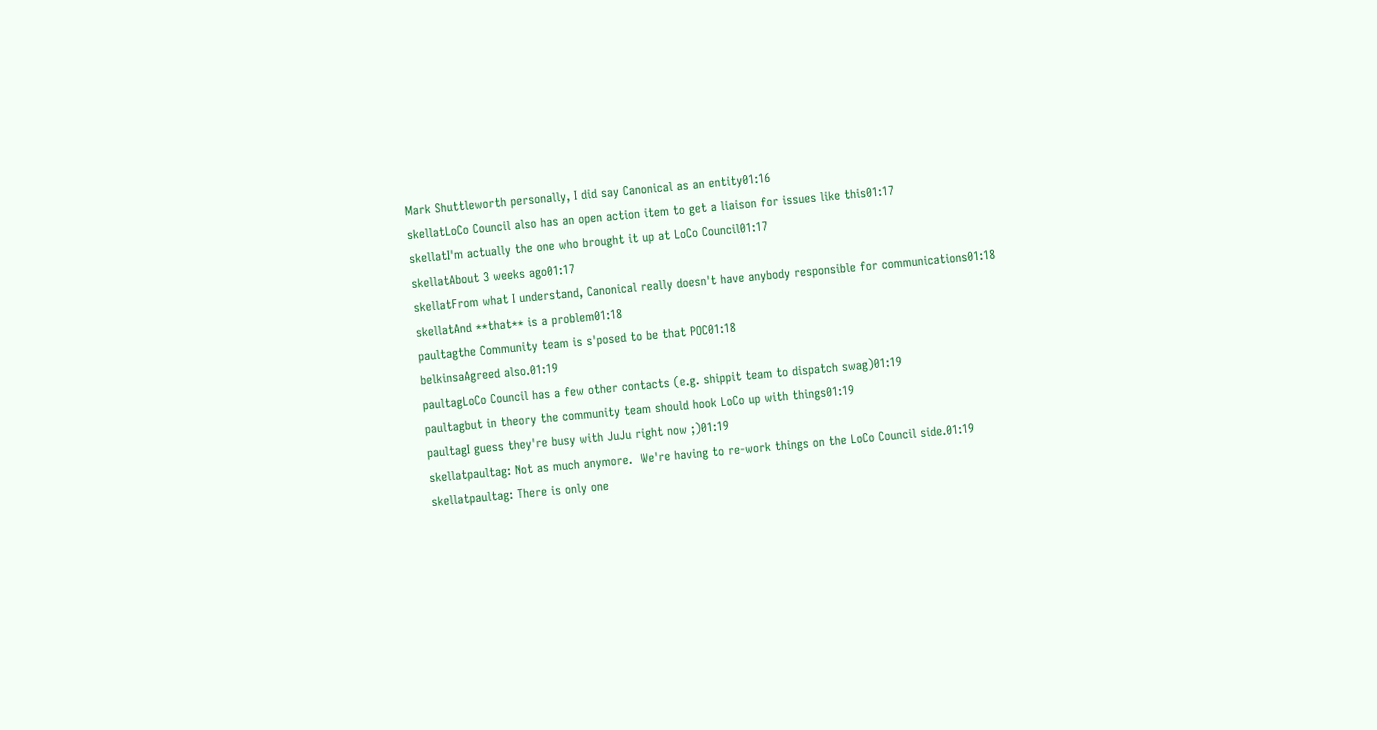Mark Shuttleworth personally, I did say Canonical as an entity01:16
skellatLoCo Council also has an open action item to get a liaison for issues like this01:17
skellatI'm actually the one who brought it up at LoCo Council01:17
skellatAbout 3 weeks ago01:17
skellatFrom what I understand, Canonical really doesn't have anybody responsible for communications01:18
skellatAnd **that** is a problem01:18
paultagthe Community team is s'posed to be that POC01:18
belkinsaAgreed also.01:19
paultagLoCo Council has a few other contacts (e.g. shippit team to dispatch swag)01:19
paultagbut in theory the community team should hook LoCo up with things01:19
paultagI guess they're busy with JuJu right now ;)01:19
skellatpaultag: Not as much anymore.  We're having to re-work things on the LoCo Council side.01:19
skellatpaultag: There is only one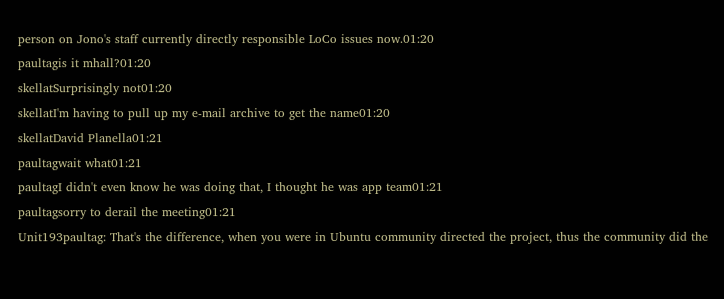person on Jono's staff currently directly responsible LoCo issues now.01:20
paultagis it mhall?01:20
skellatSurprisingly not01:20
skellatI'm having to pull up my e-mail archive to get the name01:20
skellatDavid Planella01:21
paultagwait what01:21
paultagI didn't even know he was doing that, I thought he was app team01:21
paultagsorry to derail the meeting01:21
Unit193paultag: That's the difference, when you were in Ubuntu community directed the project, thus the community did the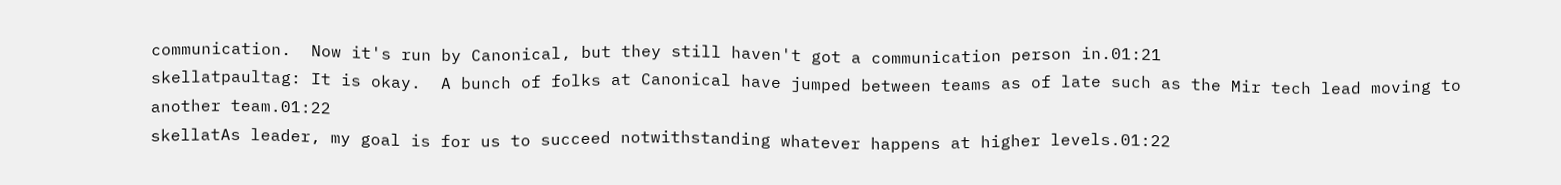communication.  Now it's run by Canonical, but they still haven't got a communication person in.01:21
skellatpaultag: It is okay.  A bunch of folks at Canonical have jumped between teams as of late such as the Mir tech lead moving to another team.01:22
skellatAs leader, my goal is for us to succeed notwithstanding whatever happens at higher levels.01:22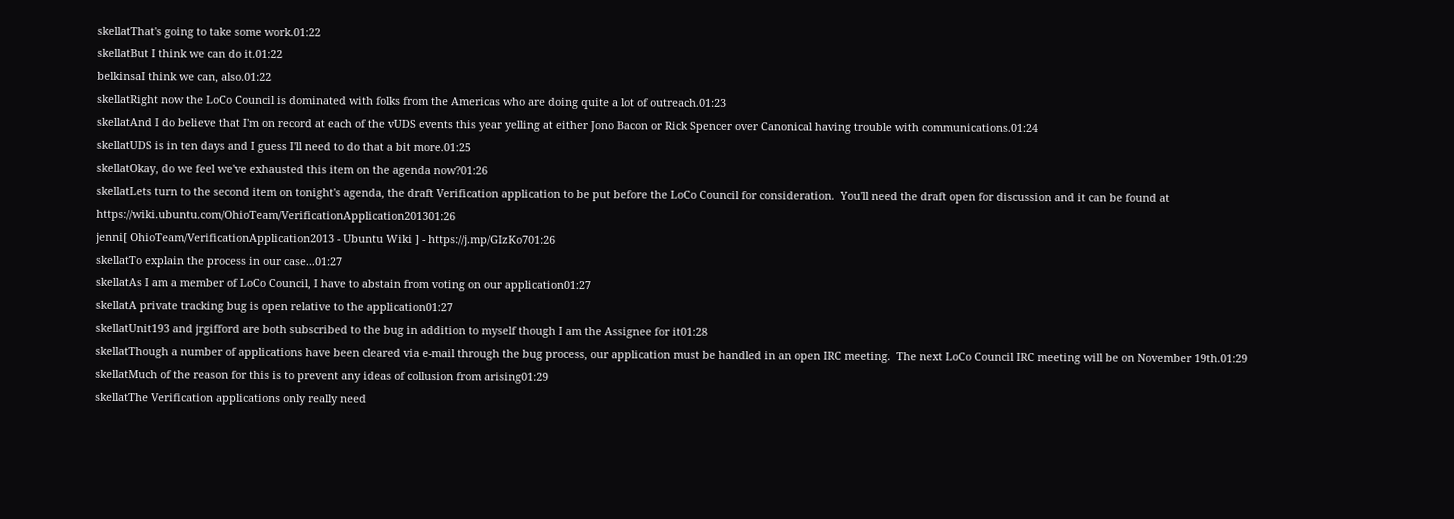skellatThat's going to take some work.01:22
skellatBut I think we can do it.01:22
belkinsaI think we can, also.01:22
skellatRight now the LoCo Council is dominated with folks from the Americas who are doing quite a lot of outreach.01:23
skellatAnd I do believe that I'm on record at each of the vUDS events this year yelling at either Jono Bacon or Rick Spencer over Canonical having trouble with communications.01:24
skellatUDS is in ten days and I guess I'll need to do that a bit more.01:25
skellatOkay, do we feel we've exhausted this item on the agenda now?01:26
skellatLets turn to the second item on tonight's agenda, the draft Verification application to be put before the LoCo Council for consideration.  You'll need the draft open for discussion and it can be found at https://wiki.ubuntu.com/OhioTeam/VerificationApplication201301:26
jenni[ OhioTeam/VerificationApplication2013 - Ubuntu Wiki ] - https://j.mp/GIzKo701:26
skellatTo explain the process in our case...01:27
skellatAs I am a member of LoCo Council, I have to abstain from voting on our application01:27
skellatA private tracking bug is open relative to the application01:27
skellatUnit193 and jrgifford are both subscribed to the bug in addition to myself though I am the Assignee for it01:28
skellatThough a number of applications have been cleared via e-mail through the bug process, our application must be handled in an open IRC meeting.  The next LoCo Council IRC meeting will be on November 19th.01:29
skellatMuch of the reason for this is to prevent any ideas of collusion from arising01:29
skellatThe Verification applications only really need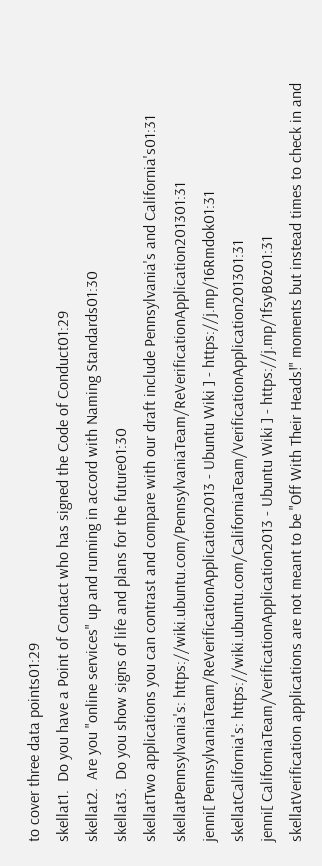to cover three data points01:29
skellat1.  Do you have a Point of Contact who has signed the Code of Conduct01:29
skellat2.  Are you "online services" up and running in accord with Naming Standards01:30
skellat3.  Do you show signs of life and plans for the future01:30
skellatTwo applications you can contrast and compare with our draft include Pennsylvania's and California's01:31
skellatPennsylvania's: https://wiki.ubuntu.com/PennsylvaniaTeam/ReVerificationApplication201301:31
jenni[ PennsylvaniaTeam/ReVerificationApplication2013 - Ubuntu Wiki ] - https://j.mp/16Rmdok01:31
skellatCalifornia's: https://wiki.ubuntu.com/CaliforniaTeam/VerificationApplication201301:31
jenni[ CaliforniaTeam/VerificationApplication2013 - Ubuntu Wiki ] - https://j.mp/1fsyB0z01:31
skellatVerification applications are not meant to be "Off With Their Heads!" moments but instead times to check in and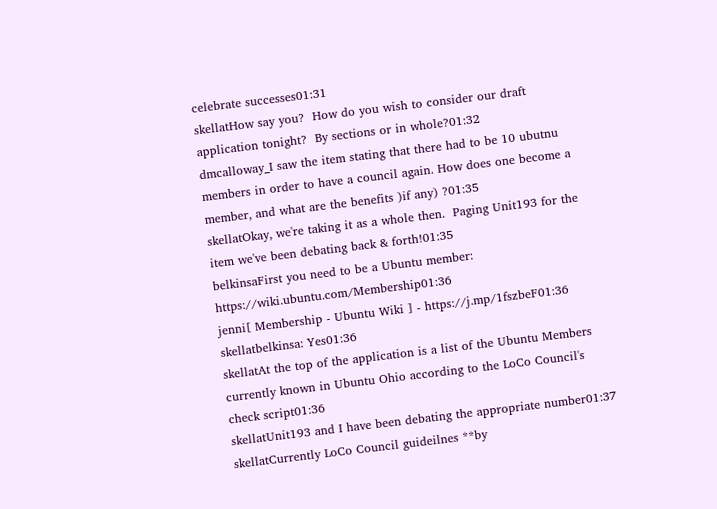celebrate successes01:31
skellatHow say you?  How do you wish to consider our draft application tonight?  By sections or in whole?01:32
dmcalloway_I saw the item stating that there had to be 10 ubutnu members in order to have a council again. How does one become a member, and what are the benefits )if any) ?01:35
skellatOkay, we're taking it as a whole then.  Paging Unit193 for the item we've been debating back & forth!01:35
belkinsaFirst you need to be a Ubuntu member: https://wiki.ubuntu.com/Membership01:36
jenni[ Membership - Ubuntu Wiki ] - https://j.mp/1fszbeF01:36
skellatbelkinsa: Yes01:36
skellatAt the top of the application is a list of the Ubuntu Members currently known in Ubuntu Ohio according to the LoCo Council's check script01:36
skellatUnit193 and I have been debating the appropriate number01:37
skellatCurrently LoCo Council guideilnes **by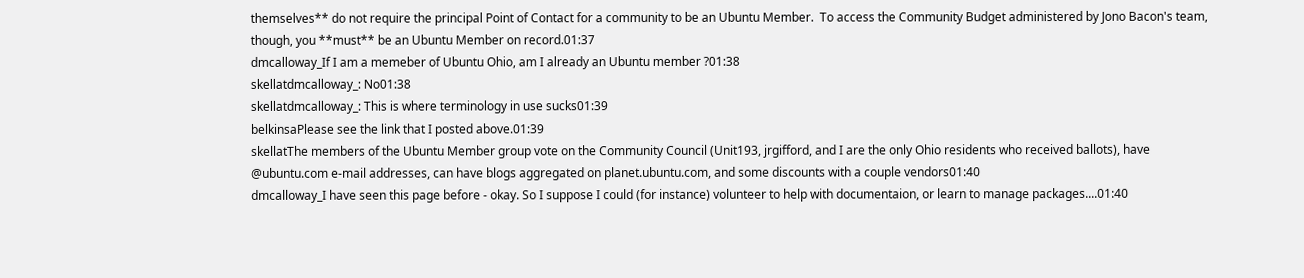themselves** do not require the principal Point of Contact for a community to be an Ubuntu Member.  To access the Community Budget administered by Jono Bacon's team, though, you **must** be an Ubuntu Member on record.01:37
dmcalloway_If I am a memeber of Ubuntu Ohio, am I already an Ubuntu member ?01:38
skellatdmcalloway_: No01:38
skellatdmcalloway_: This is where terminology in use sucks01:39
belkinsaPlease see the link that I posted above.01:39
skellatThe members of the Ubuntu Member group vote on the Community Council (Unit193, jrgifford, and I are the only Ohio residents who received ballots), have @ubuntu.com e-mail addresses, can have blogs aggregated on planet.ubuntu.com, and some discounts with a couple vendors01:40
dmcalloway_I have seen this page before - okay. So I suppose I could (for instance) volunteer to help with documentaion, or learn to manage packages....01:40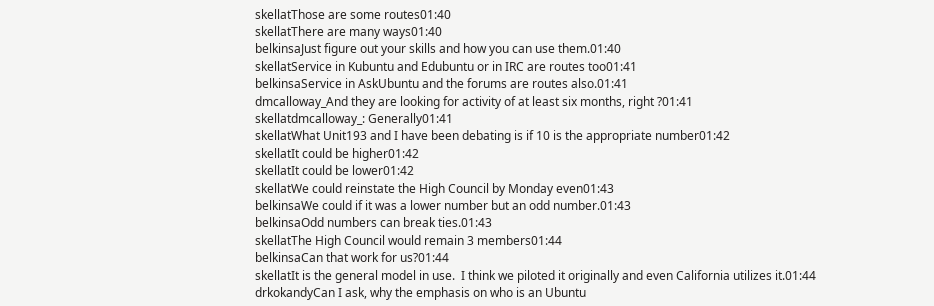skellatThose are some routes01:40
skellatThere are many ways01:40
belkinsaJust figure out your skills and how you can use them.01:40
skellatService in Kubuntu and Edubuntu or in IRC are routes too01:41
belkinsaService in AskUbuntu and the forums are routes also.01:41
dmcalloway_And they are looking for activity of at least six months, right ?01:41
skellatdmcalloway_: Generally01:41
skellatWhat Unit193 and I have been debating is if 10 is the appropriate number01:42
skellatIt could be higher01:42
skellatIt could be lower01:42
skellatWe could reinstate the High Council by Monday even01:43
belkinsaWe could if it was a lower number but an odd number.01:43
belkinsaOdd numbers can break ties.01:43
skellatThe High Council would remain 3 members01:44
belkinsaCan that work for us?01:44
skellatIt is the general model in use.  I think we piloted it originally and even California utilizes it.01:44
drkokandyCan I ask, why the emphasis on who is an Ubuntu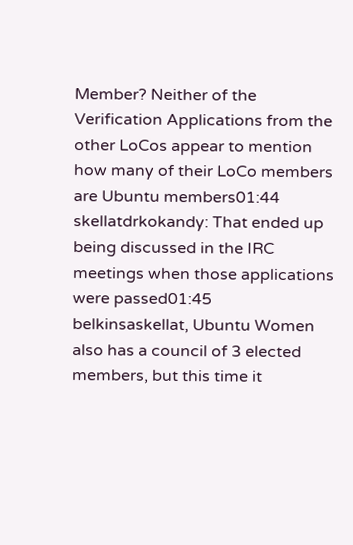Member? Neither of the Verification Applications from the other LoCos appear to mention how many of their LoCo members are Ubuntu members01:44
skellatdrkokandy: That ended up being discussed in the IRC meetings when those applications were passed01:45
belkinsaskellat, Ubuntu Women also has a council of 3 elected members, but this time it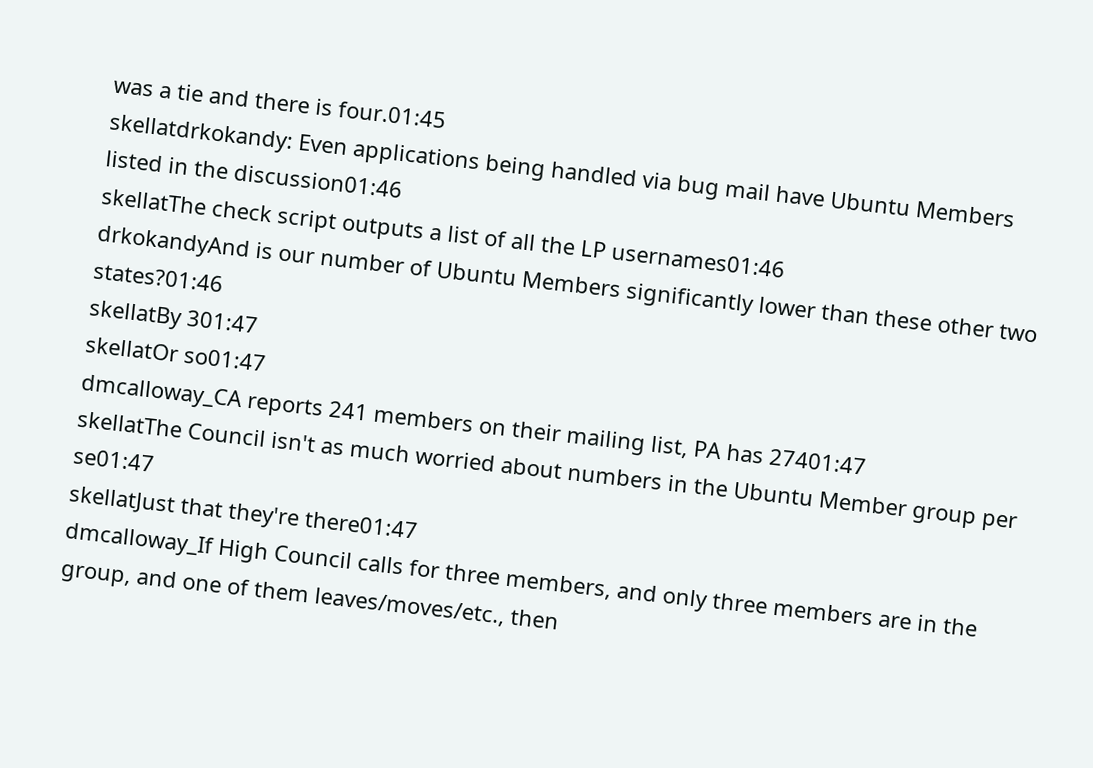was a tie and there is four.01:45
skellatdrkokandy: Even applications being handled via bug mail have Ubuntu Members listed in the discussion01:46
skellatThe check script outputs a list of all the LP usernames01:46
drkokandyAnd is our number of Ubuntu Members significantly lower than these other two states?01:46
skellatBy 301:47
skellatOr so01:47
dmcalloway_CA reports 241 members on their mailing list, PA has 27401:47
skellatThe Council isn't as much worried about numbers in the Ubuntu Member group per se01:47
skellatJust that they're there01:47
dmcalloway_If High Council calls for three members, and only three members are in the group, and one of them leaves/moves/etc., then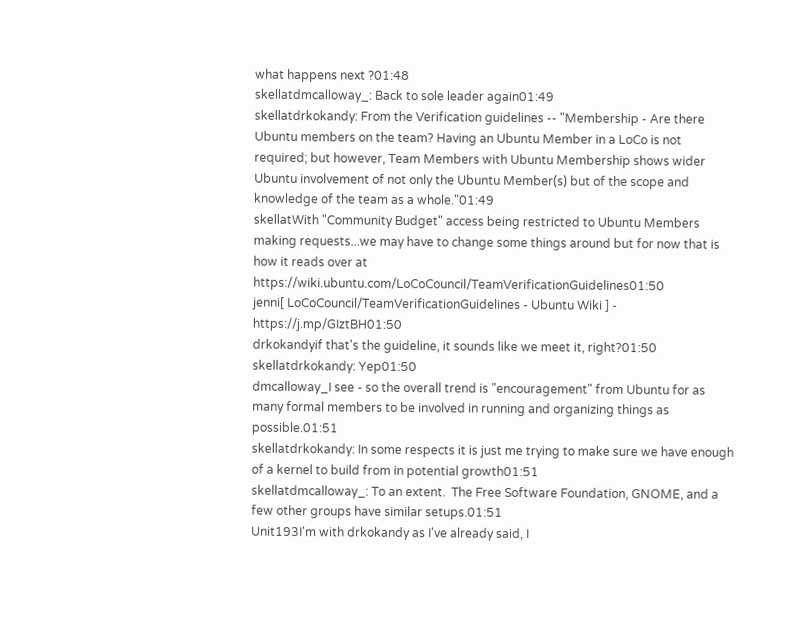what happens next ?01:48
skellatdmcalloway_: Back to sole leader again01:49
skellatdrkokandy: From the Verification guidelines -- "Membership - Are there Ubuntu members on the team? Having an Ubuntu Member in a LoCo is not required; but however, Team Members with Ubuntu Membership shows wider Ubuntu involvement of not only the Ubuntu Member(s) but of the scope and knowledge of the team as a whole."01:49
skellatWith "Community Budget" access being restricted to Ubuntu Members making requests...we may have to change some things around but for now that is how it reads over at https://wiki.ubuntu.com/LoCoCouncil/TeamVerificationGuidelines01:50
jenni[ LoCoCouncil/TeamVerificationGuidelines - Ubuntu Wiki ] - https://j.mp/GIztBH01:50
drkokandyif that's the guideline, it sounds like we meet it, right?01:50
skellatdrkokandy: Yep01:50
dmcalloway_I see - so the overall trend is "encouragement" from Ubuntu for as many formal members to be involved in running and organizing things as possible.01:51
skellatdrkokandy: In some respects it is just me trying to make sure we have enough of a kernel to build from in potential growth01:51
skellatdmcalloway_: To an extent.  The Free Software Foundation, GNOME, and a few other groups have similar setups.01:51
Unit193I'm with drkokandy as I've already said, I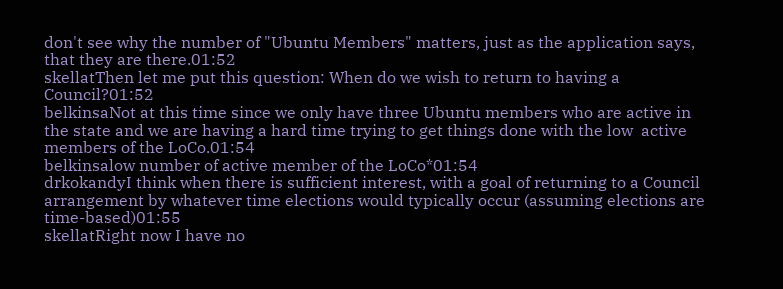don't see why the number of "Ubuntu Members" matters, just as the application says, that they are there.01:52
skellatThen let me put this question: When do we wish to return to having a Council?01:52
belkinsaNot at this time since we only have three Ubuntu members who are active in the state and we are having a hard time trying to get things done with the low  active members of the LoCo.01:54
belkinsalow number of active member of the LoCo*01:54
drkokandyI think when there is sufficient interest, with a goal of returning to a Council arrangement by whatever time elections would typically occur (assuming elections are time-based)01:55
skellatRight now I have no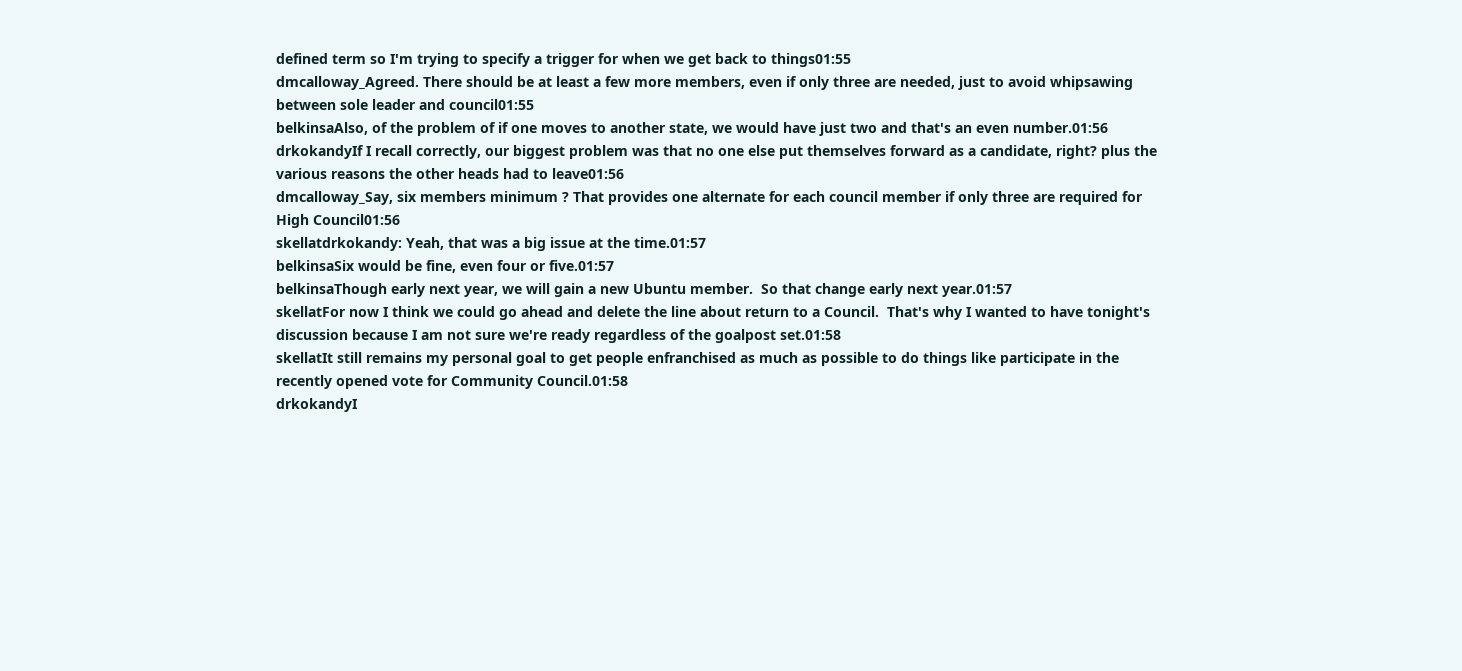defined term so I'm trying to specify a trigger for when we get back to things01:55
dmcalloway_Agreed. There should be at least a few more members, even if only three are needed, just to avoid whipsawing between sole leader and council01:55
belkinsaAlso, of the problem of if one moves to another state, we would have just two and that's an even number.01:56
drkokandyIf I recall correctly, our biggest problem was that no one else put themselves forward as a candidate, right? plus the various reasons the other heads had to leave01:56
dmcalloway_Say, six members minimum ? That provides one alternate for each council member if only three are required for High Council01:56
skellatdrkokandy: Yeah, that was a big issue at the time.01:57
belkinsaSix would be fine, even four or five.01:57
belkinsaThough early next year, we will gain a new Ubuntu member.  So that change early next year.01:57
skellatFor now I think we could go ahead and delete the line about return to a Council.  That's why I wanted to have tonight's discussion because I am not sure we're ready regardless of the goalpost set.01:58
skellatIt still remains my personal goal to get people enfranchised as much as possible to do things like participate in the recently opened vote for Community Council.01:58
drkokandyI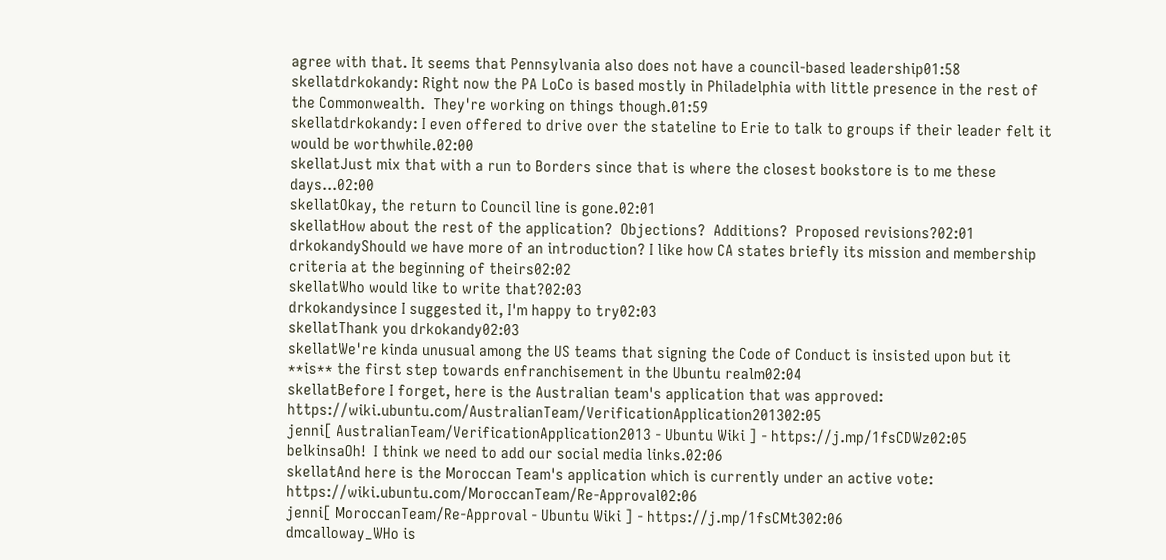agree with that. It seems that Pennsylvania also does not have a council-based leadership01:58
skellatdrkokandy: Right now the PA LoCo is based mostly in Philadelphia with little presence in the rest of the Commonwealth.  They're working on things though.01:59
skellatdrkokandy: I even offered to drive over the stateline to Erie to talk to groups if their leader felt it would be worthwhile.02:00
skellatJust mix that with a run to Borders since that is where the closest bookstore is to me these days...02:00
skellatOkay, the return to Council line is gone.02:01
skellatHow about the rest of the application?  Objections?  Additions?  Proposed revisions?02:01
drkokandyShould we have more of an introduction? I like how CA states briefly its mission and membership criteria at the beginning of theirs02:02
skellatWho would like to write that?02:03
drkokandysince I suggested it, I'm happy to try02:03
skellatThank you drkokandy02:03
skellatWe're kinda unusual among the US teams that signing the Code of Conduct is insisted upon but it **is** the first step towards enfranchisement in the Ubuntu realm02:04
skellatBefore I forget, here is the Australian team's application that was approved: https://wiki.ubuntu.com/AustralianTeam/VerificationApplication201302:05
jenni[ AustralianTeam/VerificationApplication2013 - Ubuntu Wiki ] - https://j.mp/1fsCDWz02:05
belkinsaOh!  I think we need to add our social media links.02:06
skellatAnd here is the Moroccan Team's application which is currently under an active vote: https://wiki.ubuntu.com/MoroccanTeam/Re-Approval02:06
jenni[ MoroccanTeam/Re-Approval - Ubuntu Wiki ] - https://j.mp/1fsCMt302:06
dmcalloway_WHo is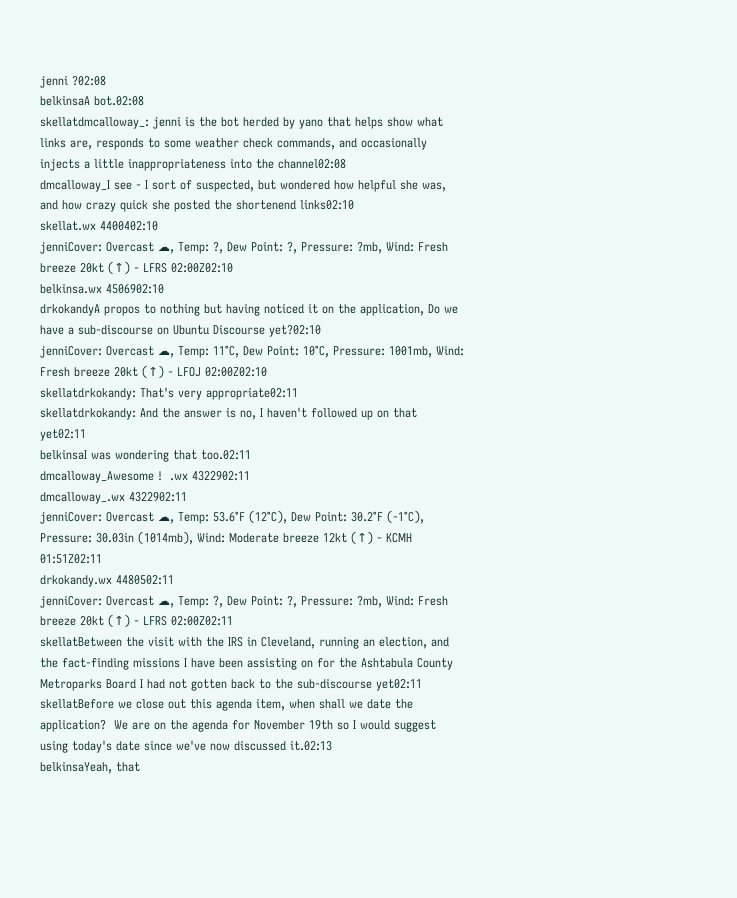jenni ?02:08
belkinsaA bot.02:08
skellatdmcalloway_: jenni is the bot herded by yano that helps show what links are, responds to some weather check commands, and occasionally injects a little inappropriateness into the channel02:08
dmcalloway_I see - I sort of suspected, but wondered how helpful she was, and how crazy quick she posted the shortenend links02:10
skellat.wx 4400402:10
jenniCover: Overcast ☁, Temp: ?, Dew Point: ?, Pressure: ?mb, Wind: Fresh breeze 20kt (↑) - LFRS 02:00Z02:10
belkinsa.wx 4506902:10
drkokandyA propos to nothing but having noticed it on the application, Do we have a sub-discourse on Ubuntu Discourse yet?02:10
jenniCover: Overcast ☁, Temp: 11°C, Dew Point: 10°C, Pressure: 1001mb, Wind: Fresh breeze 20kt (↑) - LFOJ 02:00Z02:10
skellatdrkokandy: That's very appropriate02:11
skellatdrkokandy: And the answer is no, I haven't followed up on that yet02:11
belkinsaI was wondering that too.02:11
dmcalloway_Awesome !  .wx 4322902:11
dmcalloway_.wx 4322902:11
jenniCover: Overcast ☁, Temp: 53.6°F (12°C), Dew Point: 30.2°F (-1°C), Pressure: 30.03in (1014mb), Wind: Moderate breeze 12kt (↑) - KCMH 01:51Z02:11
drkokandy.wx 4480502:11
jenniCover: Overcast ☁, Temp: ?, Dew Point: ?, Pressure: ?mb, Wind: Fresh breeze 20kt (↑) - LFRS 02:00Z02:11
skellatBetween the visit with the IRS in Cleveland, running an election, and the fact-finding missions I have been assisting on for the Ashtabula County Metroparks Board I had not gotten back to the sub-discourse yet02:11
skellatBefore we close out this agenda item, when shall we date the application?  We are on the agenda for November 19th so I would suggest using today's date since we've now discussed it.02:13
belkinsaYeah, that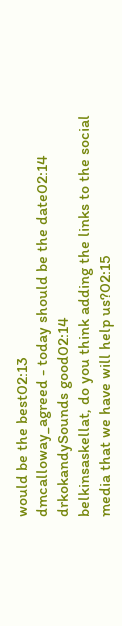would be the best02:13
dmcalloway_agreed - today should be the date02:14
drkokandySounds good02:14
belkinsaskellat, do you think adding the links to the social media that we have will help us?02:15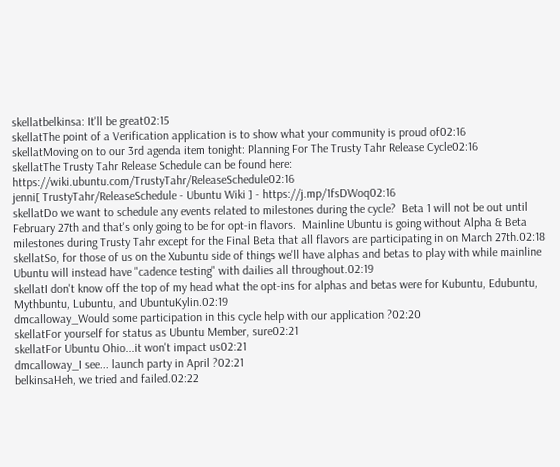skellatbelkinsa: It'll be great02:15
skellatThe point of a Verification application is to show what your community is proud of02:16
skellatMoving on to our 3rd agenda item tonight: Planning For The Trusty Tahr Release Cycle02:16
skellatThe Trusty Tahr Release Schedule can be found here: https://wiki.ubuntu.com/TrustyTahr/ReleaseSchedule02:16
jenni[ TrustyTahr/ReleaseSchedule - Ubuntu Wiki ] - https://j.mp/1fsDWoq02:16
skellatDo we want to schedule any events related to milestones during the cycle?  Beta 1 will not be out until February 27th and that's only going to be for opt-in flavors.  Mainline Ubuntu is going without Alpha & Beta milestones during Trusty Tahr except for the Final Beta that all flavors are participating in on March 27th.02:18
skellatSo, for those of us on the Xubuntu side of things we'll have alphas and betas to play with while mainline Ubuntu will instead have "cadence testing" with dailies all throughout.02:19
skellatI don't know off the top of my head what the opt-ins for alphas and betas were for Kubuntu, Edubuntu, Mythbuntu, Lubuntu, and UbuntuKylin.02:19
dmcalloway_Would some participation in this cycle help with our application ?02:20
skellatFor yourself for status as Ubuntu Member, sure02:21
skellatFor Ubuntu Ohio...it won't impact us02:21
dmcalloway_I see... launch party in April ?02:21
belkinsaHeh, we tried and failed.02:22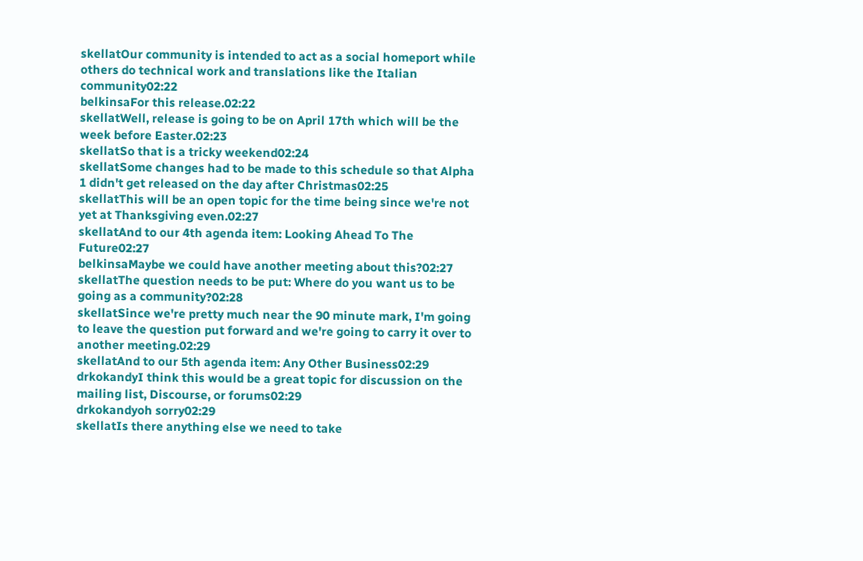skellatOur community is intended to act as a social homeport while others do technical work and translations like the Italian community02:22
belkinsaFor this release.02:22
skellatWell, release is going to be on April 17th which will be the week before Easter.02:23
skellatSo that is a tricky weekend02:24
skellatSome changes had to be made to this schedule so that Alpha 1 didn't get released on the day after Christmas02:25
skellatThis will be an open topic for the time being since we're not yet at Thanksgiving even.02:27
skellatAnd to our 4th agenda item: Looking Ahead To The Future02:27
belkinsaMaybe we could have another meeting about this?02:27
skellatThe question needs to be put: Where do you want us to be going as a community?02:28
skellatSince we're pretty much near the 90 minute mark, I'm going to leave the question put forward and we're going to carry it over to another meeting.02:29
skellatAnd to our 5th agenda item: Any Other Business02:29
drkokandyI think this would be a great topic for discussion on the mailing list, Discourse, or forums02:29
drkokandyoh sorry02:29
skellatIs there anything else we need to take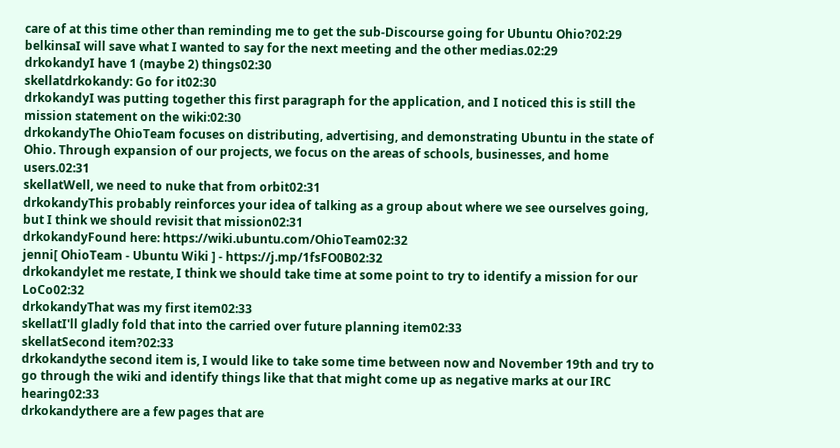care of at this time other than reminding me to get the sub-Discourse going for Ubuntu Ohio?02:29
belkinsaI will save what I wanted to say for the next meeting and the other medias.02:29
drkokandyI have 1 (maybe 2) things02:30
skellatdrkokandy: Go for it02:30
drkokandyI was putting together this first paragraph for the application, and I noticed this is still the mission statement on the wiki:02:30
drkokandyThe OhioTeam focuses on distributing, advertising, and demonstrating Ubuntu in the state of Ohio. Through expansion of our projects, we focus on the areas of schools, businesses, and home users.02:31
skellatWell, we need to nuke that from orbit02:31
drkokandyThis probably reinforces your idea of talking as a group about where we see ourselves going, but I think we should revisit that mission02:31
drkokandyFound here: https://wiki.ubuntu.com/OhioTeam02:32
jenni[ OhioTeam - Ubuntu Wiki ] - https://j.mp/1fsFO0B02:32
drkokandylet me restate, I think we should take time at some point to try to identify a mission for our LoCo02:32
drkokandyThat was my first item02:33
skellatI'll gladly fold that into the carried over future planning item02:33
skellatSecond item?02:33
drkokandythe second item is, I would like to take some time between now and November 19th and try to go through the wiki and identify things like that that might come up as negative marks at our IRC hearing02:33
drkokandythere are a few pages that are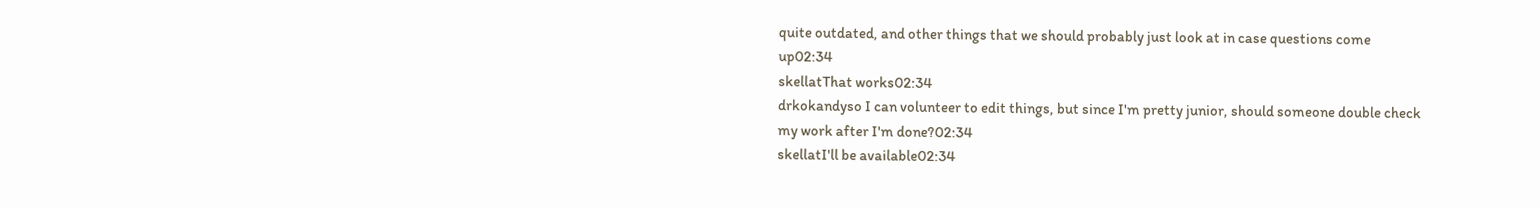quite outdated, and other things that we should probably just look at in case questions come up02:34
skellatThat works02:34
drkokandyso I can volunteer to edit things, but since I'm pretty junior, should someone double check my work after I'm done?02:34
skellatI'll be available02:34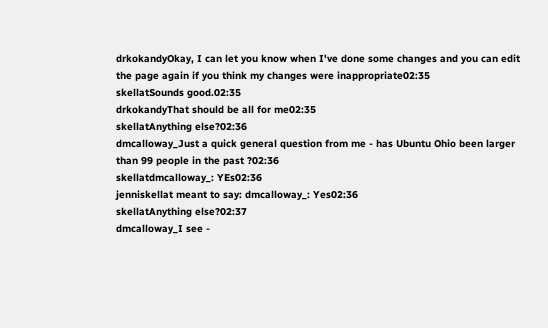drkokandyOkay, I can let you know when I've done some changes and you can edit the page again if you think my changes were inappropriate02:35
skellatSounds good.02:35
drkokandyThat should be all for me02:35
skellatAnything else?02:36
dmcalloway_Just a quick general question from me - has Ubuntu Ohio been larger than 99 people in the past ?02:36
skellatdmcalloway_: YEs02:36
jenniskellat meant to say: dmcalloway_: Yes02:36
skellatAnything else?02:37
dmcalloway_I see -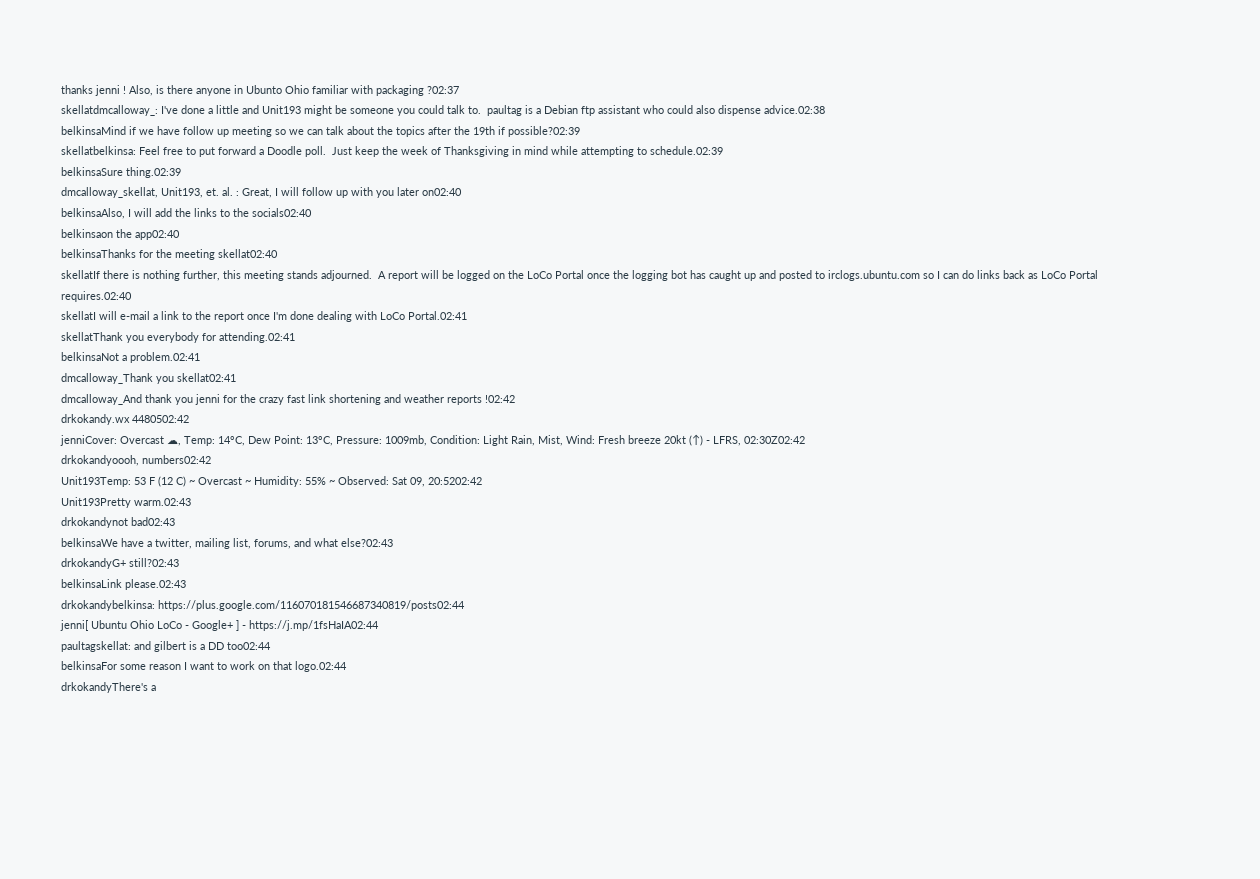thanks jenni ! Also, is there anyone in Ubunto Ohio familiar with packaging ?02:37
skellatdmcalloway_: I've done a little and Unit193 might be someone you could talk to.  paultag is a Debian ftp assistant who could also dispense advice.02:38
belkinsaMind if we have follow up meeting so we can talk about the topics after the 19th if possible?02:39
skellatbelkinsa: Feel free to put forward a Doodle poll.  Just keep the week of Thanksgiving in mind while attempting to schedule.02:39
belkinsaSure thing.02:39
dmcalloway_skellat, Unit193, et. al. : Great, I will follow up with you later on02:40
belkinsaAlso, I will add the links to the socials02:40
belkinsaon the app02:40
belkinsaThanks for the meeting skellat02:40
skellatIf there is nothing further, this meeting stands adjourned.  A report will be logged on the LoCo Portal once the logging bot has caught up and posted to irclogs.ubuntu.com so I can do links back as LoCo Portal requires.02:40
skellatI will e-mail a link to the report once I'm done dealing with LoCo Portal.02:41
skellatThank you everybody for attending.02:41
belkinsaNot a problem.02:41
dmcalloway_Thank you skellat02:41
dmcalloway_And thank you jenni for the crazy fast link shortening and weather reports !02:42
drkokandy.wx 4480502:42
jenniCover: Overcast ☁, Temp: 14°C, Dew Point: 13°C, Pressure: 1009mb, Condition: Light Rain, Mist, Wind: Fresh breeze 20kt (↑) - LFRS, 02:30Z02:42
drkokandyoooh, numbers02:42
Unit193Temp: 53 F (12 C) ~ Overcast ~ Humidity: 55% ~ Observed: Sat 09, 20:5202:42
Unit193Pretty warm.02:43
drkokandynot bad02:43
belkinsaWe have a twitter, mailing list, forums, and what else?02:43
drkokandyG+ still?02:43
belkinsaLink please.02:43
drkokandybelkinsa: https://plus.google.com/116070181546687340819/posts02:44
jenni[ Ubuntu Ohio LoCo - Google+ ] - https://j.mp/1fsHaIA02:44
paultagskellat: and gilbert is a DD too02:44
belkinsaFor some reason I want to work on that logo.02:44
drkokandyThere's a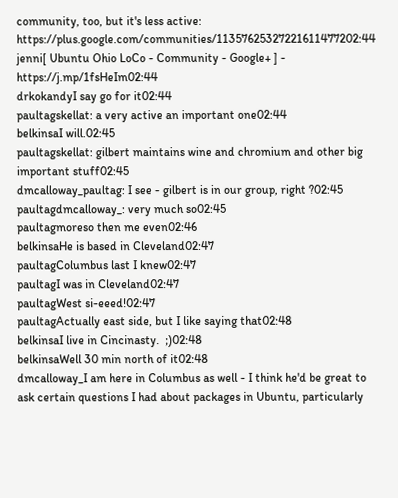community, too, but it's less active: https://plus.google.com/communities/11357625327221611477202:44
jenni[ Ubuntu Ohio LoCo - Community - Google+ ] - https://j.mp/1fsHeIm02:44
drkokandyI say go for it02:44
paultagskellat: a very active an important one02:44
belkinsaI will.02:45
paultagskellat: gilbert maintains wine and chromium and other big important stuff02:45
dmcalloway_paultag: I see - gilbert is in our group, right ?02:45
paultagdmcalloway_: very much so02:45
paultagmoreso then me even02:46
belkinsaHe is based in Cleveland02:47
paultagColumbus last I knew02:47
paultagI was in Cleveland02:47
paultagWest si-eeed!02:47
paultagActually east side, but I like saying that02:48
belkinsaI live in Cincinasty.  ;)02:48
belkinsaWell 30 min north of it02:48
dmcalloway_I am here in Columbus as well - I think he'd be great to ask certain questions I had about packages in Ubuntu, particularly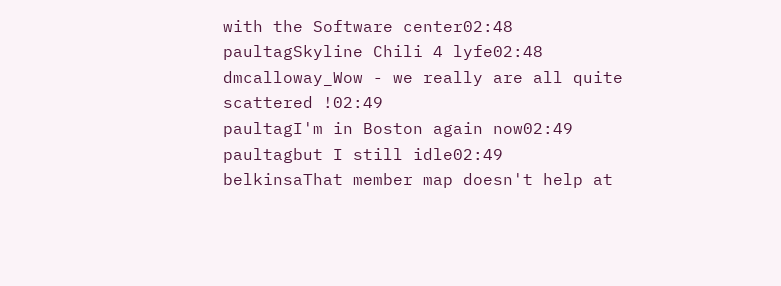with the Software center02:48
paultagSkyline Chili 4 lyfe02:48
dmcalloway_Wow - we really are all quite scattered !02:49
paultagI'm in Boston again now02:49
paultagbut I still idle02:49
belkinsaThat member map doesn't help at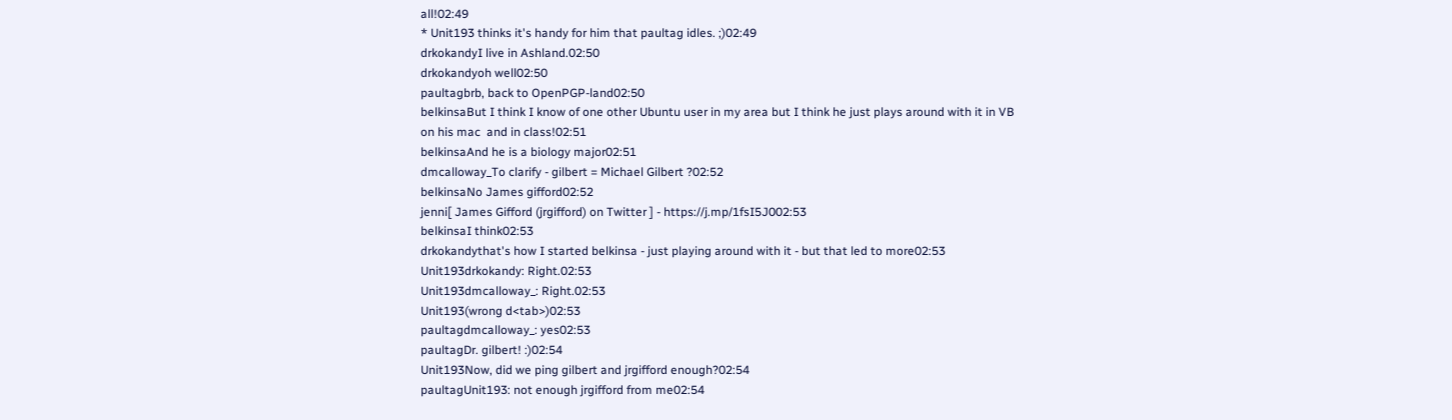all!02:49
* Unit193 thinks it's handy for him that paultag idles. ;)02:49
drkokandyI live in Ashland.02:50
drkokandyoh well02:50
paultagbrb, back to OpenPGP-land02:50
belkinsaBut I think I know of one other Ubuntu user in my area but I think he just plays around with it in VB on his mac  and in class!02:51
belkinsaAnd he is a biology major02:51
dmcalloway_To clarify - gilbert = Michael Gilbert ?02:52
belkinsaNo James gifford02:52
jenni[ James Gifford (jrgifford) on Twitter ] - https://j.mp/1fsI5J002:53
belkinsaI think02:53
drkokandythat's how I started belkinsa - just playing around with it - but that led to more02:53
Unit193drkokandy: Right.02:53
Unit193dmcalloway_: Right.02:53
Unit193(wrong d<tab>)02:53
paultagdmcalloway_: yes02:53
paultagDr. gilbert! :)02:54
Unit193Now, did we ping gilbert and jrgifford enough?02:54
paultagUnit193: not enough jrgifford from me02:54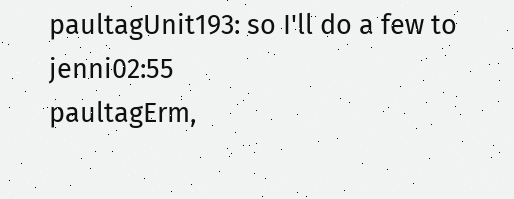paultagUnit193: so I'll do a few to jenni02:55
paultagErm,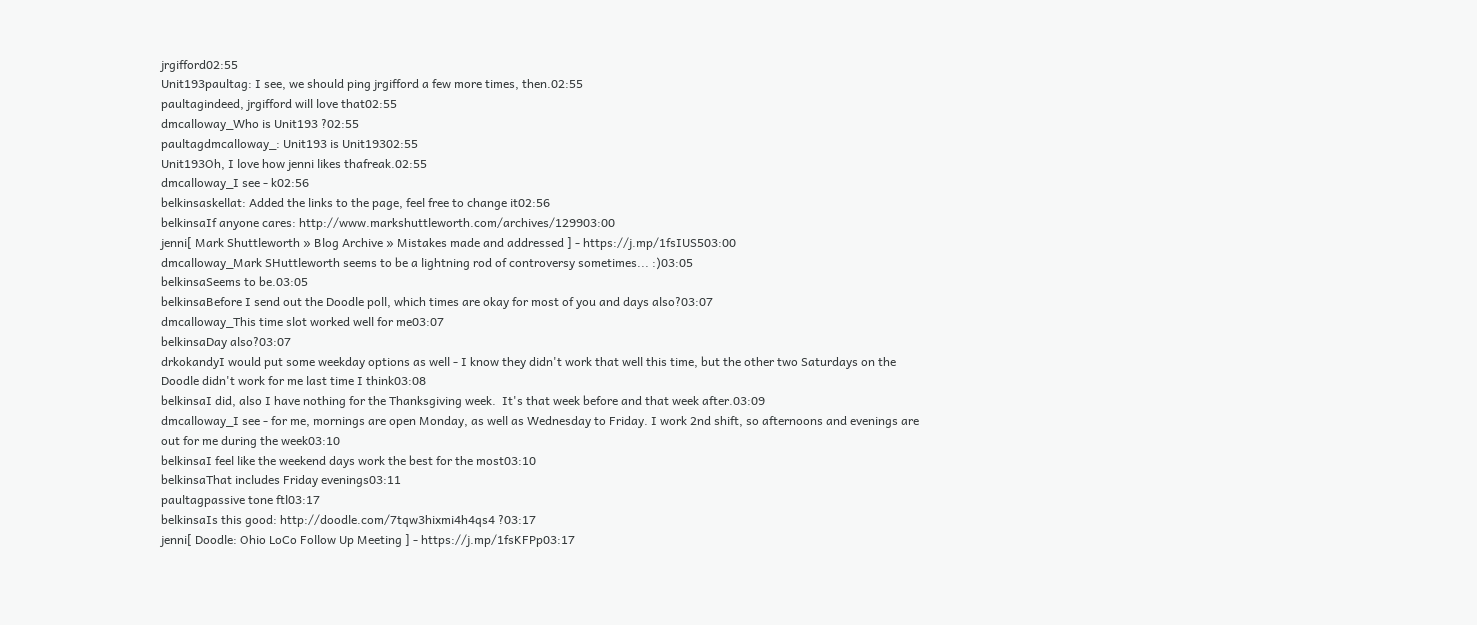jrgifford02:55
Unit193paultag: I see, we should ping jrgifford a few more times, then.02:55
paultagindeed, jrgifford will love that02:55
dmcalloway_Who is Unit193 ?02:55
paultagdmcalloway_: Unit193 is Unit19302:55
Unit193Oh, I love how jenni likes thafreak.02:55
dmcalloway_I see - k02:56
belkinsaskellat: Added the links to the page, feel free to change it02:56
belkinsaIf anyone cares: http://www.markshuttleworth.com/archives/129903:00
jenni[ Mark Shuttleworth » Blog Archive » Mistakes made and addressed ] - https://j.mp/1fsIUS503:00
dmcalloway_Mark SHuttleworth seems to be a lightning rod of controversy sometimes... :)03:05
belkinsaSeems to be.03:05
belkinsaBefore I send out the Doodle poll, which times are okay for most of you and days also?03:07
dmcalloway_This time slot worked well for me03:07
belkinsaDay also?03:07
drkokandyI would put some weekday options as well - I know they didn't work that well this time, but the other two Saturdays on the Doodle didn't work for me last time I think03:08
belkinsaI did, also I have nothing for the Thanksgiving week.  It's that week before and that week after.03:09
dmcalloway_I see - for me, mornings are open Monday, as well as Wednesday to Friday. I work 2nd shift, so afternoons and evenings are out for me during the week03:10
belkinsaI feel like the weekend days work the best for the most03:10
belkinsaThat includes Friday evenings03:11
paultagpassive tone ftl03:17
belkinsaIs this good: http://doodle.com/7tqw3hixmi4h4qs4 ?03:17
jenni[ Doodle: Ohio LoCo Follow Up Meeting ] - https://j.mp/1fsKFPp03:17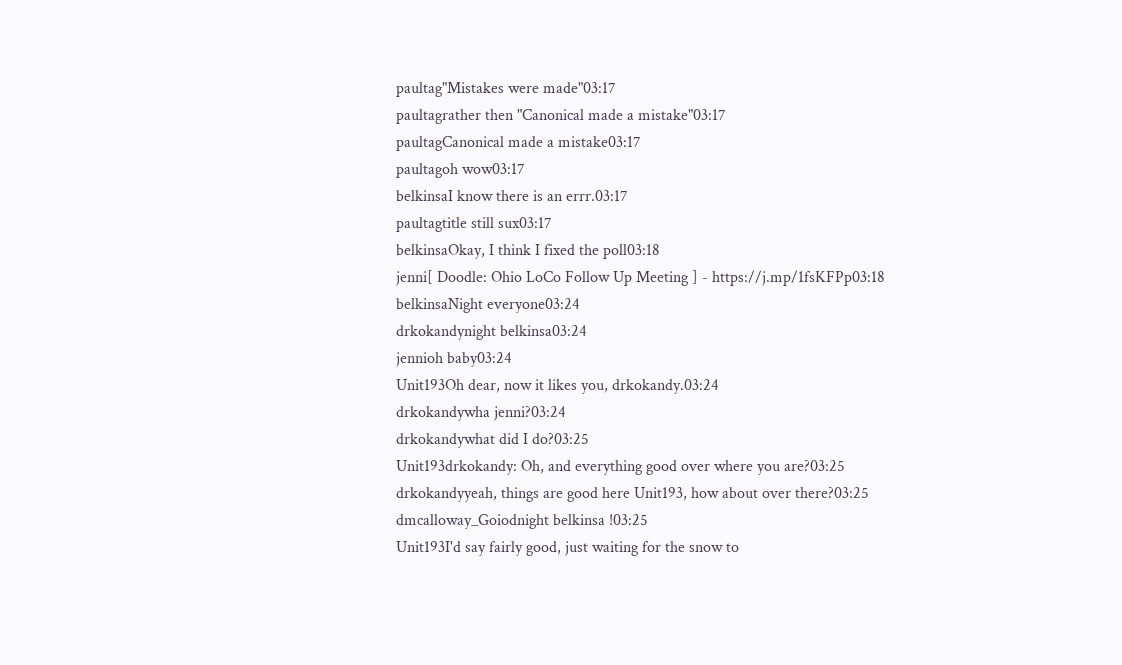paultag"Mistakes were made"03:17
paultagrather then "Canonical made a mistake"03:17
paultagCanonical made a mistake03:17
paultagoh wow03:17
belkinsaI know there is an errr.03:17
paultagtitle still sux03:17
belkinsaOkay, I think I fixed the poll03:18
jenni[ Doodle: Ohio LoCo Follow Up Meeting ] - https://j.mp/1fsKFPp03:18
belkinsaNight everyone03:24
drkokandynight belkinsa03:24
jennioh baby03:24
Unit193Oh dear, now it likes you, drkokandy.03:24
drkokandywha jenni?03:24
drkokandywhat did I do?03:25
Unit193drkokandy: Oh, and everything good over where you are?03:25
drkokandyyeah, things are good here Unit193, how about over there?03:25
dmcalloway_Goiodnight belkinsa !03:25
Unit193I'd say fairly good, just waiting for the snow to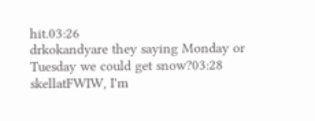hit.03:26
drkokandyare they saying Monday or Tuesday we could get snow?03:28
skellatFWIW, I'm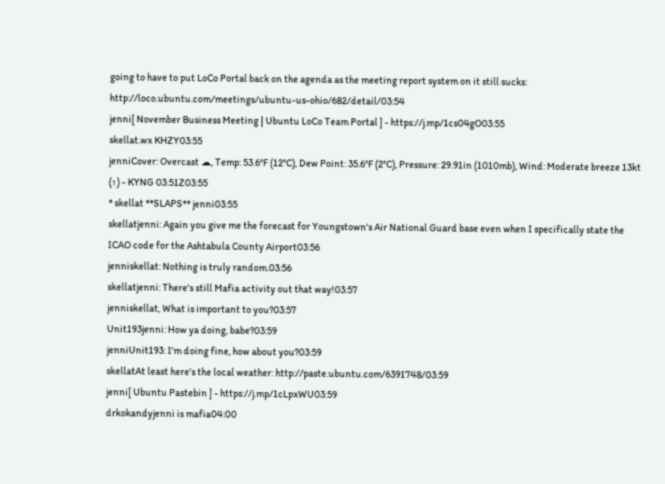going to have to put LoCo Portal back on the agenda as the meeting report system on it still sucks: http://loco.ubuntu.com/meetings/ubuntu-us-ohio/682/detail/03:54
jenni[ November Business Meeting | Ubuntu LoCo Team Portal ] - https://j.mp/1cs04gO03:55
skellat.wx KHZY03:55
jenniCover: Overcast ☁, Temp: 53.6°F (12°C), Dew Point: 35.6°F (2°C), Pressure: 29.91in (1010mb), Wind: Moderate breeze 13kt (↑) - KYNG 03:51Z03:55
* skellat **SLAPS** jenni03:55
skellatjenni: Again you give me the forecast for Youngstown's Air National Guard base even when I specifically state the ICAO code for the Ashtabula County Airport03:56
jenniskellat: Nothing is truly random.03:56
skellatjenni: There's still Mafia activity out that way!03:57
jenniskellat, What is important to you?03:57
Unit193jenni: How ya doing, babe?03:59
jenniUnit193: I'm doing fine, how about you?03:59
skellatAt least here's the local weather: http://paste.ubuntu.com/6391748/03:59
jenni[ Ubuntu Pastebin ] - https://j.mp/1cLpxWU03:59
drkokandyjenni is mafia04:00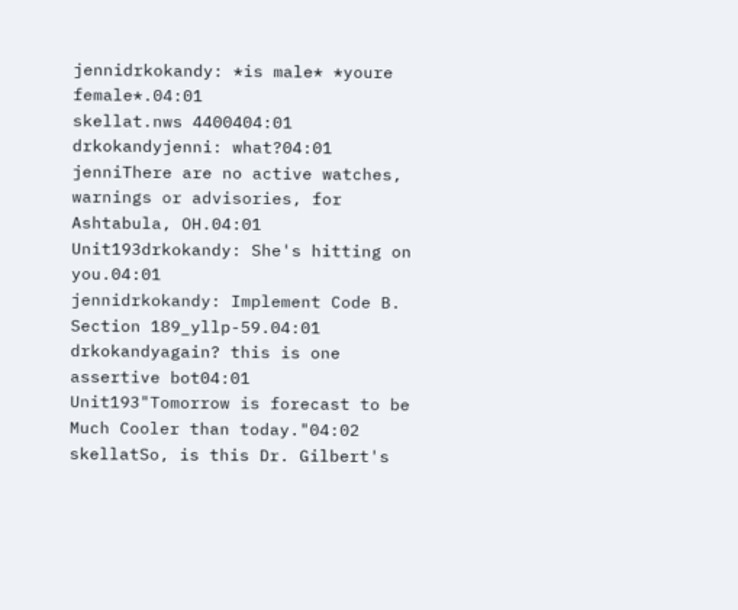jennidrkokandy: *is male* *youre female*.04:01
skellat.nws 4400404:01
drkokandyjenni: what?04:01
jenniThere are no active watches, warnings or advisories, for Ashtabula, OH.04:01
Unit193drkokandy: She's hitting on you.04:01
jennidrkokandy: Implement Code B. Section 189_yllp-59.04:01
drkokandyagain? this is one assertive bot04:01
Unit193"Tomorrow is forecast to be Much Cooler than today."04:02
skellatSo, is this Dr. Gilbert's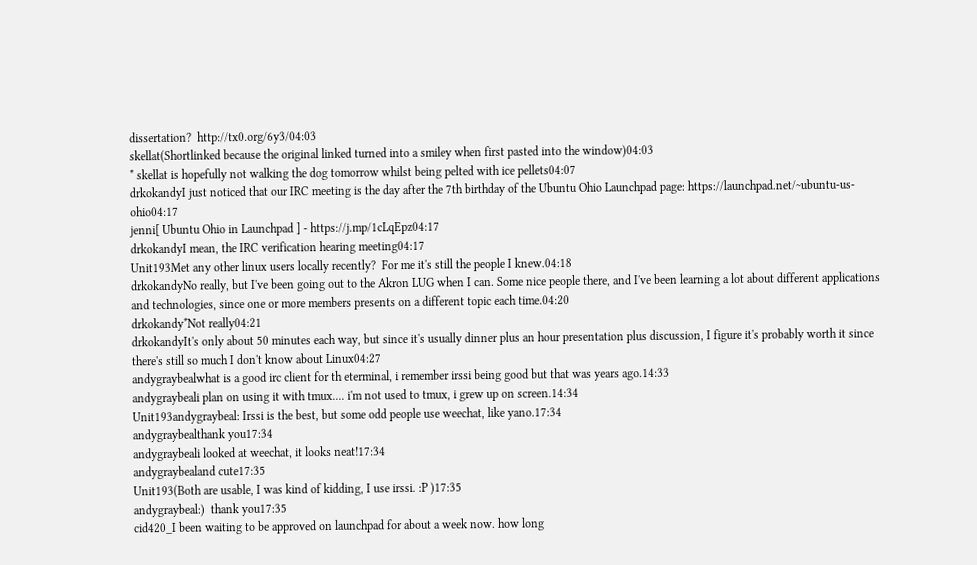dissertation?  http://tx0.org/6y3/04:03
skellat(Shortlinked because the original linked turned into a smiley when first pasted into the window)04:03
* skellat is hopefully not walking the dog tomorrow whilst being pelted with ice pellets04:07
drkokandyI just noticed that our IRC meeting is the day after the 7th birthday of the Ubuntu Ohio Launchpad page: https://launchpad.net/~ubuntu-us-ohio04:17
jenni[ Ubuntu Ohio in Launchpad ] - https://j.mp/1cLqEpz04:17
drkokandyI mean, the IRC verification hearing meeting04:17
Unit193Met any other linux users locally recently?  For me it's still the people I knew.04:18
drkokandyNo really, but I've been going out to the Akron LUG when I can. Some nice people there, and I've been learning a lot about different applications and technologies, since one or more members presents on a different topic each time.04:20
drkokandy*Not really04:21
drkokandyIt's only about 50 minutes each way, but since it's usually dinner plus an hour presentation plus discussion, I figure it's probably worth it since there's still so much I don't know about Linux04:27
andygraybealwhat is a good irc client for th eterminal, i remember irssi being good but that was years ago.14:33
andygraybeali plan on using it with tmux.... i'm not used to tmux, i grew up on screen.14:34
Unit193andygraybeal: Irssi is the best, but some odd people use weechat, like yano.17:34
andygraybealthank you17:34
andygraybeali looked at weechat, it looks neat!17:34
andygraybealand cute17:35
Unit193(Both are usable, I was kind of kidding, I use irssi. :P )17:35
andygraybeal:)  thank you17:35
cid420_I been waiting to be approved on launchpad for about a week now. how long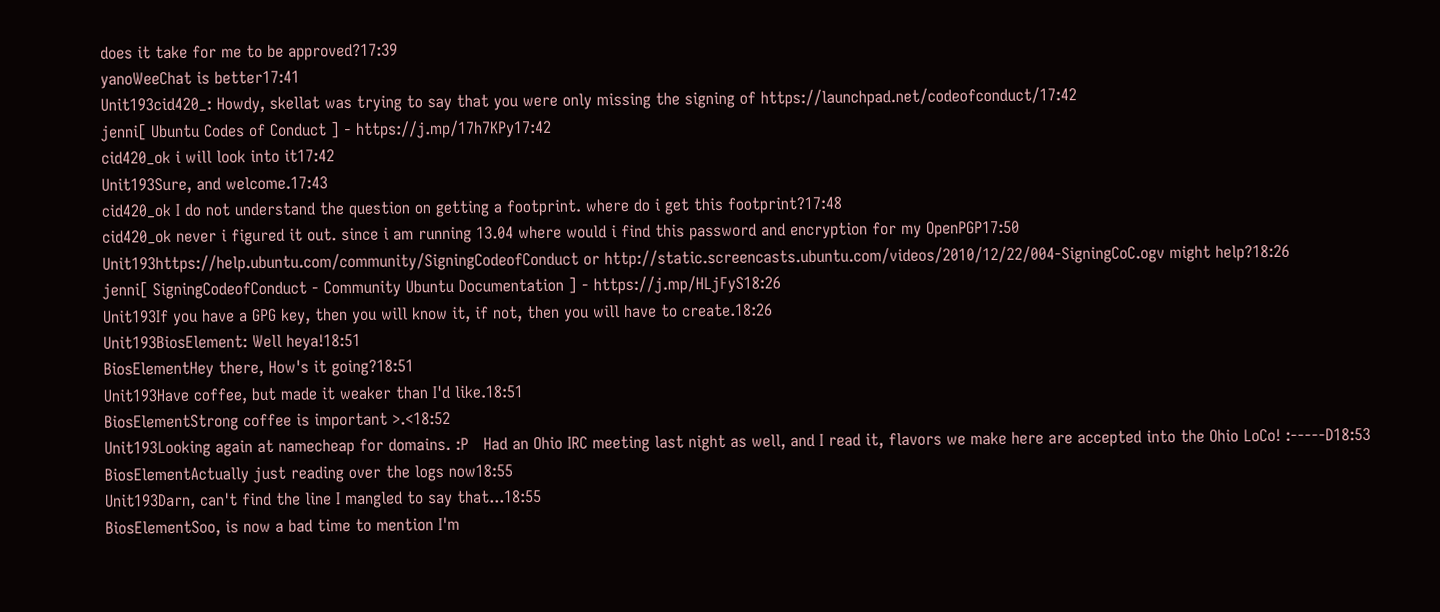does it take for me to be approved?17:39
yanoWeeChat is better17:41
Unit193cid420_: Howdy, skellat was trying to say that you were only missing the signing of https://launchpad.net/codeofconduct/17:42
jenni[ Ubuntu Codes of Conduct ] - https://j.mp/17h7KPy17:42
cid420_ok i will look into it17:42
Unit193Sure, and welcome.17:43
cid420_ok I do not understand the question on getting a footprint. where do i get this footprint?17:48
cid420_ok never i figured it out. since i am running 13.04 where would i find this password and encryption for my OpenPGP17:50
Unit193https://help.ubuntu.com/community/SigningCodeofConduct or http://static.screencasts.ubuntu.com/videos/2010/12/22/004-SigningCoC.ogv might help?18:26
jenni[ SigningCodeofConduct - Community Ubuntu Documentation ] - https://j.mp/HLjFyS18:26
Unit193If you have a GPG key, then you will know it, if not, then you will have to create.18:26
Unit193BiosElement: Well heya!18:51
BiosElementHey there, How's it going?18:51
Unit193Have coffee, but made it weaker than I'd like.18:51
BiosElementStrong coffee is important >.<18:52
Unit193Looking again at namecheap for domains. :P   Had an Ohio IRC meeting last night as well, and I read it, flavors we make here are accepted into the Ohio LoCo! :-----D18:53
BiosElementActually just reading over the logs now18:55
Unit193Darn, can't find the line I mangled to say that...18:55
BiosElementSoo, is now a bad time to mention I'm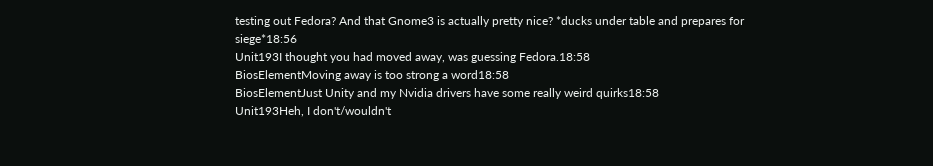testing out Fedora? And that Gnome3 is actually pretty nice? *ducks under table and prepares for siege*18:56
Unit193I thought you had moved away, was guessing Fedora.18:58
BiosElementMoving away is too strong a word18:58
BiosElementJust Unity and my Nvidia drivers have some really weird quirks18:58
Unit193Heh, I don't/wouldn't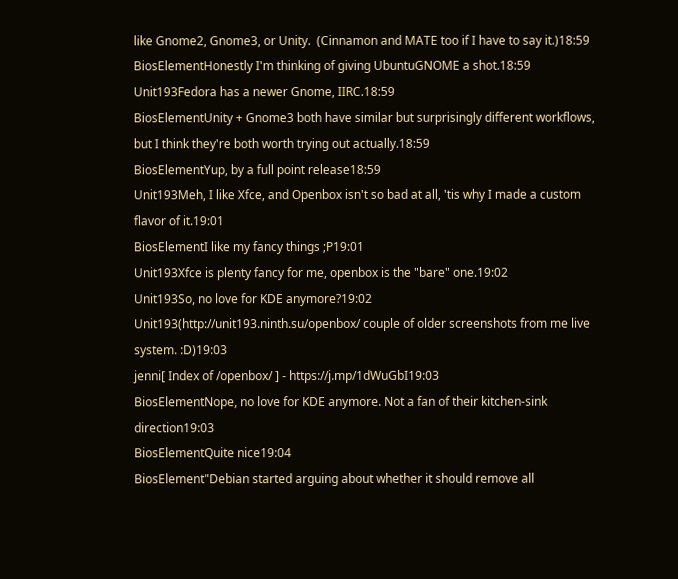like Gnome2, Gnome3, or Unity.  (Cinnamon and MATE too if I have to say it.)18:59
BiosElementHonestly I'm thinking of giving UbuntuGNOME a shot.18:59
Unit193Fedora has a newer Gnome, IIRC.18:59
BiosElementUnity + Gnome3 both have similar but surprisingly different workflows, but I think they're both worth trying out actually.18:59
BiosElementYup, by a full point release18:59
Unit193Meh, I like Xfce, and Openbox isn't so bad at all, 'tis why I made a custom flavor of it.19:01
BiosElementI like my fancy things ;P19:01
Unit193Xfce is plenty fancy for me, openbox is the "bare" one.19:02
Unit193So, no love for KDE anymore?19:02
Unit193(http://unit193.ninth.su/openbox/ couple of older screenshots from me live system. :D)19:03
jenni[ Index of /openbox/ ] - https://j.mp/1dWuGbI19:03
BiosElementNope, no love for KDE anymore. Not a fan of their kitchen-sink direction19:03
BiosElementQuite nice19:04
BiosElement"Debian started arguing about whether it should remove all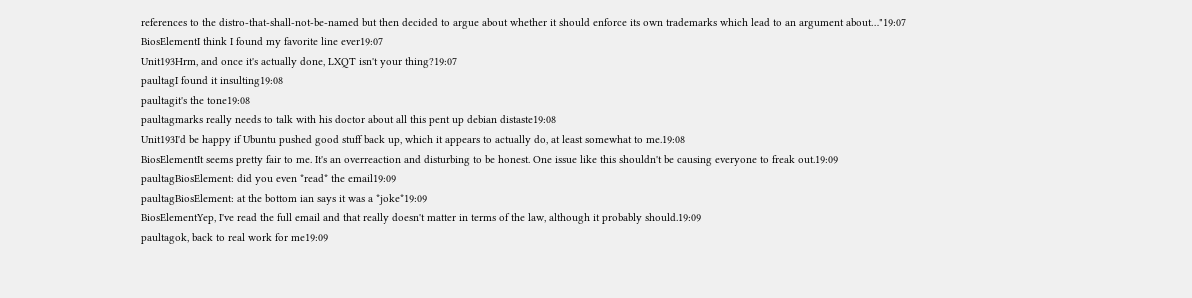references to the distro-that-shall-not-be-named but then decided to argue about whether it should enforce its own trademarks which lead to an argument about…"19:07
BiosElementI think I found my favorite line ever19:07
Unit193Hrm, and once it's actually done, LXQT isn't your thing?19:07
paultagI found it insulting19:08
paultagit's the tone19:08
paultagmarks really needs to talk with his doctor about all this pent up debian distaste19:08
Unit193I'd be happy if Ubuntu pushed good stuff back up, which it appears to actually do, at least somewhat to me.19:08
BiosElementIt seems pretty fair to me. It's an overreaction and disturbing to be honest. One issue like this shouldn't be causing everyone to freak out.19:09
paultagBiosElement: did you even *read* the email19:09
paultagBiosElement: at the bottom ian says it was a *joke*19:09
BiosElementYep, I've read the full email and that really doesn't matter in terms of the law, although it probably should.19:09
paultagok, back to real work for me19:09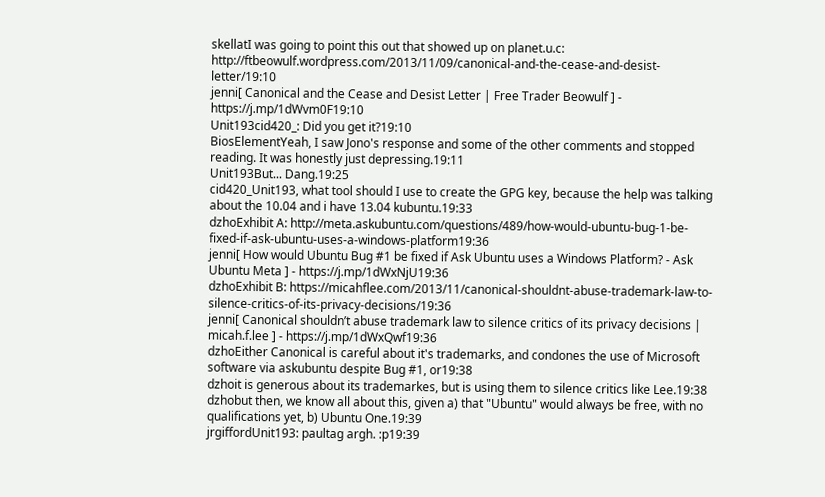skellatI was going to point this out that showed up on planet.u.c: http://ftbeowulf.wordpress.com/2013/11/09/canonical-and-the-cease-and-desist-letter/19:10
jenni[ Canonical and the Cease and Desist Letter | Free Trader Beowulf ] - https://j.mp/1dWvm0F19:10
Unit193cid420_: Did you get it?19:10
BiosElementYeah, I saw Jono's response and some of the other comments and stopped reading. It was honestly just depressing.19:11
Unit193But... Dang.19:25
cid420_Unit193, what tool should I use to create the GPG key, because the help was talking about the 10.04 and i have 13.04 kubuntu.19:33
dzhoExhibit A: http://meta.askubuntu.com/questions/489/how-would-ubuntu-bug-1-be-fixed-if-ask-ubuntu-uses-a-windows-platform19:36
jenni[ How would Ubuntu Bug #1 be fixed if Ask Ubuntu uses a Windows Platform? - Ask Ubuntu Meta ] - https://j.mp/1dWxNjU19:36
dzhoExhibit B: https://micahflee.com/2013/11/canonical-shouldnt-abuse-trademark-law-to-silence-critics-of-its-privacy-decisions/19:36
jenni[ Canonical shouldn’t abuse trademark law to silence critics of its privacy decisions | micah.f.lee ] - https://j.mp/1dWxQwf19:36
dzhoEither Canonical is careful about it's trademarks, and condones the use of Microsoft software via askubuntu despite Bug #1, or19:38
dzhoit is generous about its trademarkes, but is using them to silence critics like Lee.19:38
dzhobut then, we know all about this, given a) that "Ubuntu" would always be free, with no qualifications yet, b) Ubuntu One.19:39
jrgiffordUnit193: paultag argh. :p19:39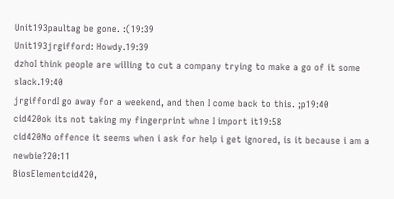Unit193paultag be gone. :(19:39
Unit193jrgifford: Howdy.19:39
dzhoI think people are willing to cut a company trying to make a go of it some slack.19:40
jrgiffordI go away for a weekend, and then I come back to this. ;p19:40
cid420ok its not taking my fingerprint whne I import it19:58
cid420No offence it seems when i ask for help i get ignored, is it because i am a newbie?20:11
BiosElementcid420,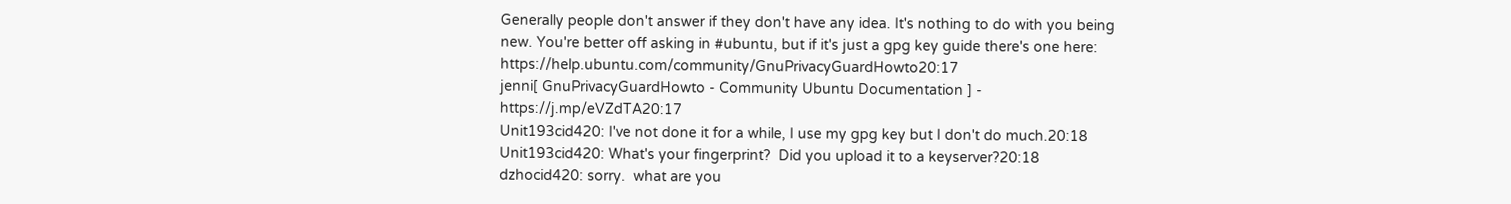Generally people don't answer if they don't have any idea. It's nothing to do with you being new. You're better off asking in #ubuntu, but if it's just a gpg key guide there's one here: https://help.ubuntu.com/community/GnuPrivacyGuardHowto20:17
jenni[ GnuPrivacyGuardHowto - Community Ubuntu Documentation ] - https://j.mp/eVZdTA20:17
Unit193cid420: I've not done it for a while, I use my gpg key but I don't do much.20:18
Unit193cid420: What's your fingerprint?  Did you upload it to a keyserver?20:18
dzhocid420: sorry.  what are you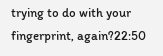trying to do with your fingerprint, again?22:50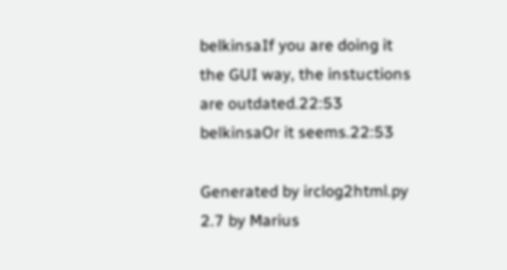belkinsaIf you are doing it the GUI way, the instuctions are outdated.22:53
belkinsaOr it seems.22:53

Generated by irclog2html.py 2.7 by Marius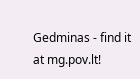Gedminas - find it at mg.pov.lt!